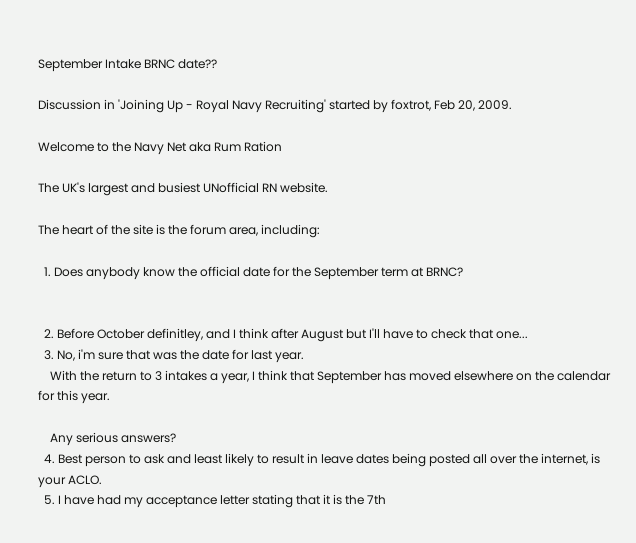September Intake BRNC date??

Discussion in 'Joining Up - Royal Navy Recruiting' started by foxtrot, Feb 20, 2009.

Welcome to the Navy Net aka Rum Ration

The UK's largest and busiest UNofficial RN website.

The heart of the site is the forum area, including:

  1. Does anybody know the official date for the September term at BRNC?


  2. Before October definitley, and I think after August but I'll have to check that one...
  3. No, i'm sure that was the date for last year.
    With the return to 3 intakes a year, I think that September has moved elsewhere on the calendar for this year.

    Any serious answers?
  4. Best person to ask and least likely to result in leave dates being posted all over the internet, is your ACLO.
  5. I have had my acceptance letter stating that it is the 7th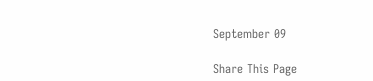September 09

Share This Page